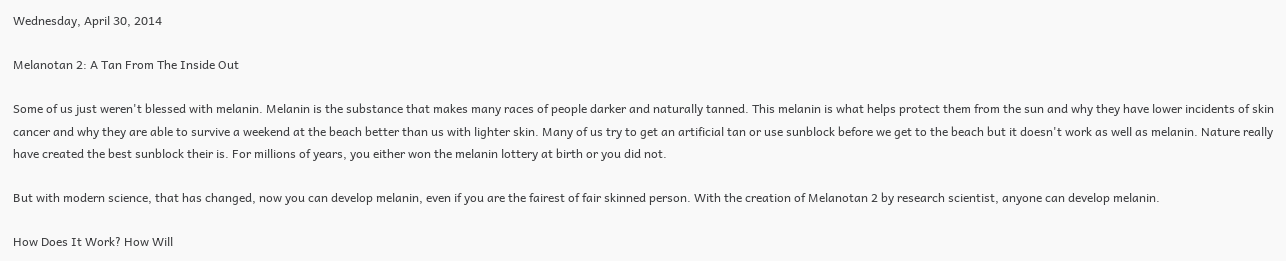Wednesday, April 30, 2014

Melanotan 2: A Tan From The Inside Out

Some of us just weren't blessed with melanin. Melanin is the substance that makes many races of people darker and naturally tanned. This melanin is what helps protect them from the sun and why they have lower incidents of skin cancer and why they are able to survive a weekend at the beach better than us with lighter skin. Many of us try to get an artificial tan or use sunblock before we get to the beach but it doesn't work as well as melanin. Nature really have created the best sunblock their is. For millions of years, you either won the melanin lottery at birth or you did not.

But with modern science, that has changed, now you can develop melanin, even if you are the fairest of fair skinned person. With the creation of Melanotan 2 by research scientist, anyone can develop melanin.

How Does It Work? How Will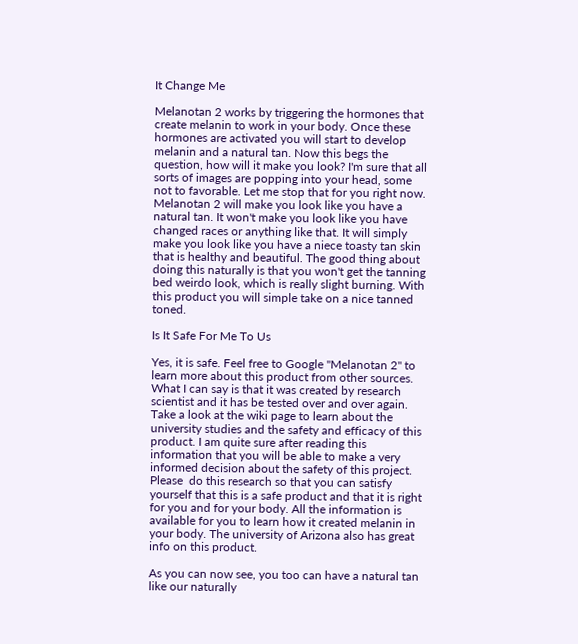It Change Me

Melanotan 2 works by triggering the hormones that create melanin to work in your body. Once these hormones are activated you will start to develop melanin and a natural tan. Now this begs the question, how will it make you look? I'm sure that all sorts of images are popping into your head, some not to favorable. Let me stop that for you right now. Melanotan 2 will make you look like you have a natural tan. It won't make you look like you have changed races or anything like that. It will simply make you look like you have a niece toasty tan skin that is healthy and beautiful. The good thing about doing this naturally is that you won't get the tanning bed weirdo look, which is really slight burning. With this product you will simple take on a nice tanned toned.

Is It Safe For Me To Us

Yes, it is safe. Feel free to Google "Melanotan 2" to learn more about this product from other sources. What I can say is that it was created by research scientist and it has be tested over and over again. Take a look at the wiki page to learn about the university studies and the safety and efficacy of this product. I am quite sure after reading this information that you will be able to make a very informed decision about the safety of this project. Please  do this research so that you can satisfy yourself that this is a safe product and that it is right for you and for your body. All the information is available for you to learn how it created melanin in your body. The university of Arizona also has great info on this product.

As you can now see, you too can have a natural tan like our naturally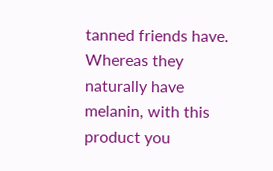tanned friends have. Whereas they naturally have melanin, with this product you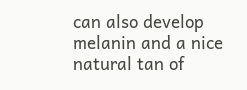can also develop melanin and a nice natural tan of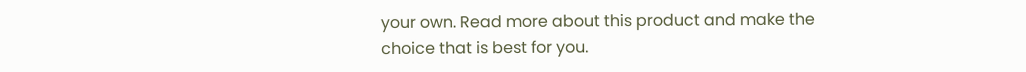your own. Read more about this product and make the choice that is best for you.